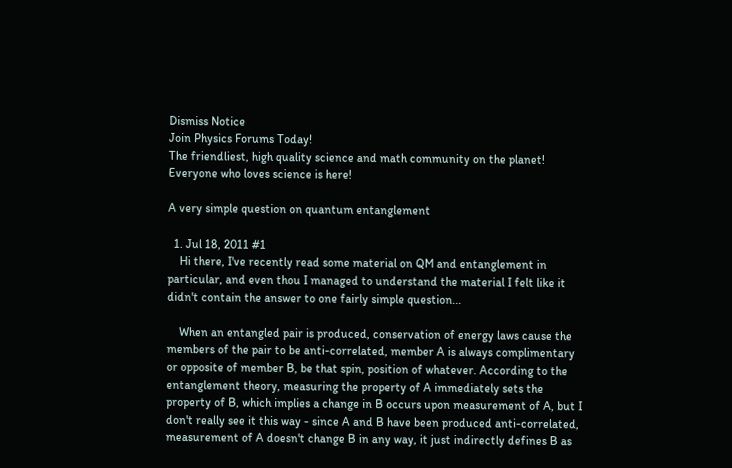Dismiss Notice
Join Physics Forums Today!
The friendliest, high quality science and math community on the planet! Everyone who loves science is here!

A very simple question on quantum entanglement

  1. Jul 18, 2011 #1
    Hi there, I've recently read some material on QM and entanglement in particular, and even thou I managed to understand the material I felt like it didn't contain the answer to one fairly simple question...

    When an entangled pair is produced, conservation of energy laws cause the members of the pair to be anti-correlated, member A is always complimentary or opposite of member B, be that spin, position of whatever. According to the entanglement theory, measuring the property of A immediately sets the property of B, which implies a change in B occurs upon measurement of A, but I don't really see it this way - since A and B have been produced anti-correlated, measurement of A doesn't change B in any way, it just indirectly defines B as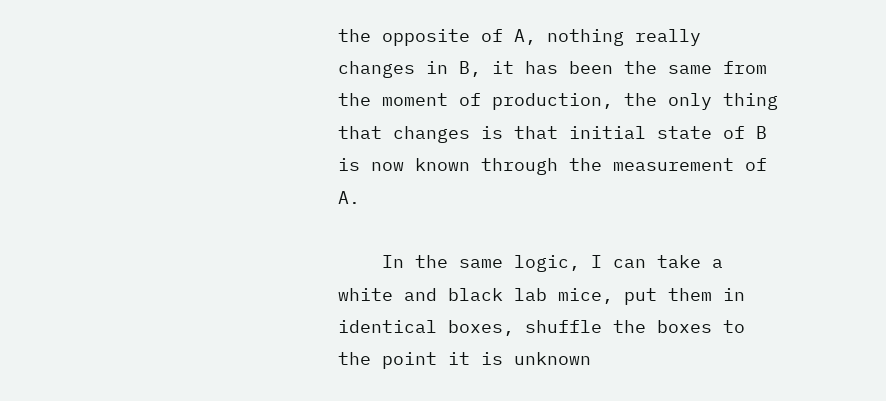the opposite of A, nothing really changes in B, it has been the same from the moment of production, the only thing that changes is that initial state of B is now known through the measurement of A.

    In the same logic, I can take a white and black lab mice, put them in identical boxes, shuffle the boxes to the point it is unknown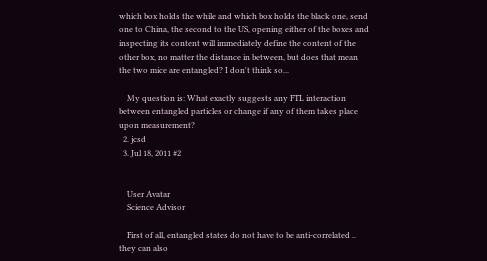which box holds the while and which box holds the black one, send one to China, the second to the US, opening either of the boxes and inspecting its content will immediately define the content of the other box, no matter the distance in between, but does that mean the two mice are entangled? I don't think so...

    My question is: What exactly suggests any FTL interaction between entangled particles or change if any of them takes place upon measurement?
  2. jcsd
  3. Jul 18, 2011 #2


    User Avatar
    Science Advisor

    First of all, entangled states do not have to be anti-correlated .. they can also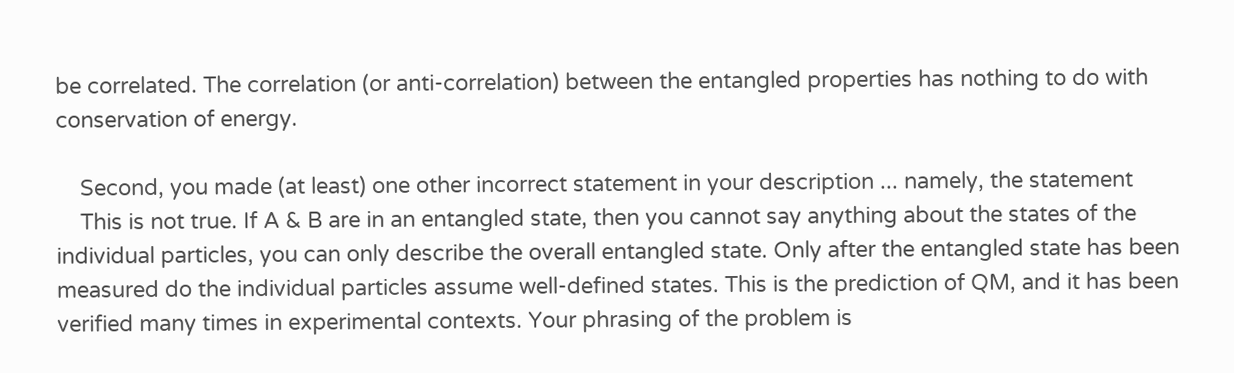be correlated. The correlation (or anti-correlation) between the entangled properties has nothing to do with conservation of energy.

    Second, you made (at least) one other incorrect statement in your description ... namely, the statement
    This is not true. If A & B are in an entangled state, then you cannot say anything about the states of the individual particles, you can only describe the overall entangled state. Only after the entangled state has been measured do the individual particles assume well-defined states. This is the prediction of QM, and it has been verified many times in experimental contexts. Your phrasing of the problem is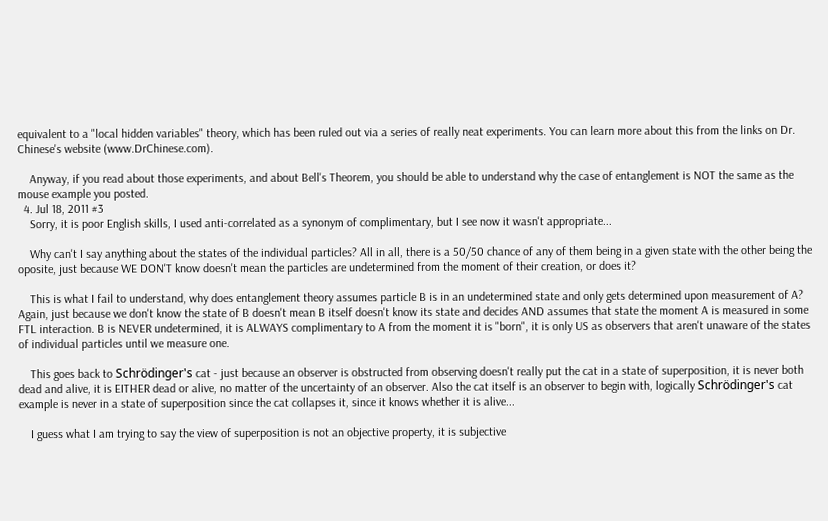equivalent to a "local hidden variables" theory, which has been ruled out via a series of really neat experiments. You can learn more about this from the links on Dr. Chinese's website (www.DrChinese.com).

    Anyway, if you read about those experiments, and about Bell's Theorem, you should be able to understand why the case of entanglement is NOT the same as the mouse example you posted.
  4. Jul 18, 2011 #3
    Sorry, it is poor English skills, I used anti-correlated as a synonym of complimentary, but I see now it wasn't appropriate...

    Why can't I say anything about the states of the individual particles? All in all, there is a 50/50 chance of any of them being in a given state with the other being the oposite, just because WE DON'T know doesn't mean the particles are undetermined from the moment of their creation, or does it?

    This is what I fail to understand, why does entanglement theory assumes particle B is in an undetermined state and only gets determined upon measurement of A? Again, just because we don't know the state of B doesn't mean B itself doesn't know its state and decides AND assumes that state the moment A is measured in some FTL interaction. B is NEVER undetermined, it is ALWAYS complimentary to A from the moment it is "born", it is only US as observers that aren't unaware of the states of individual particles until we measure one.

    This goes back to Schrödinger's cat - just because an observer is obstructed from observing doesn't really put the cat in a state of superposition, it is never both dead and alive, it is EITHER dead or alive, no matter of the uncertainty of an observer. Also the cat itself is an observer to begin with, logically Schrödinger's cat example is never in a state of superposition since the cat collapses it, since it knows whether it is alive...

    I guess what I am trying to say the view of superposition is not an objective property, it is subjective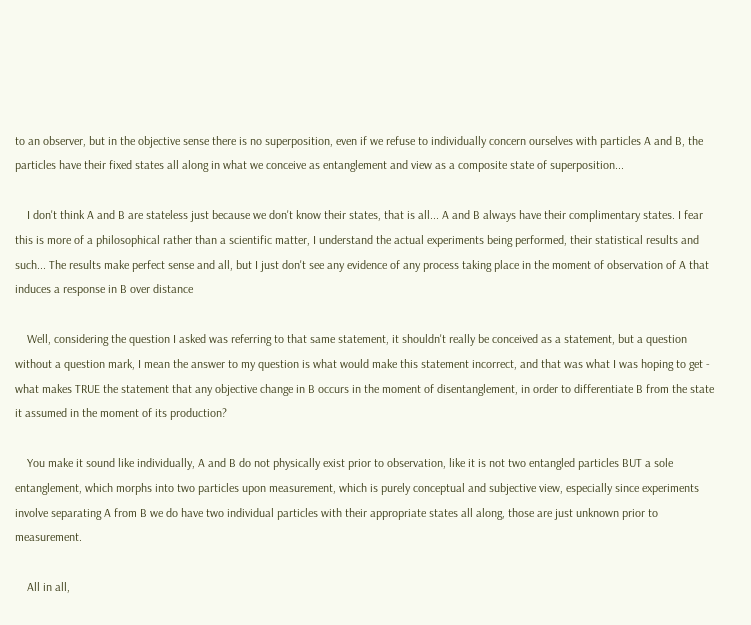to an observer, but in the objective sense there is no superposition, even if we refuse to individually concern ourselves with particles A and B, the particles have their fixed states all along in what we conceive as entanglement and view as a composite state of superposition...

    I don't think A and B are stateless just because we don't know their states, that is all... A and B always have their complimentary states. I fear this is more of a philosophical rather than a scientific matter, I understand the actual experiments being performed, their statistical results and such... The results make perfect sense and all, but I just don't see any evidence of any process taking place in the moment of observation of A that induces a response in B over distance

    Well, considering the question I asked was referring to that same statement, it shouldn't really be conceived as a statement, but a question without a question mark, I mean the answer to my question is what would make this statement incorrect, and that was what I was hoping to get - what makes TRUE the statement that any objective change in B occurs in the moment of disentanglement, in order to differentiate B from the state it assumed in the moment of its production?

    You make it sound like individually, A and B do not physically exist prior to observation, like it is not two entangled particles BUT a sole entanglement, which morphs into two particles upon measurement, which is purely conceptual and subjective view, especially since experiments involve separating A from B we do have two individual particles with their appropriate states all along, those are just unknown prior to measurement.

    All in all,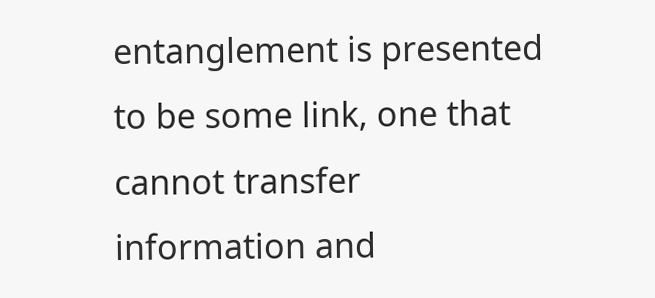entanglement is presented to be some link, one that cannot transfer information and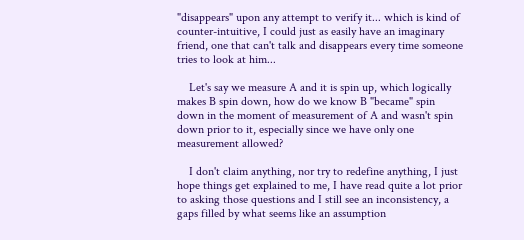"disappears" upon any attempt to verify it... which is kind of counter-intuitive, I could just as easily have an imaginary friend, one that can't talk and disappears every time someone tries to look at him...

    Let's say we measure A and it is spin up, which logically makes B spin down, how do we know B "became" spin down in the moment of measurement of A and wasn't spin down prior to it, especially since we have only one measurement allowed?

    I don't claim anything, nor try to redefine anything, I just hope things get explained to me, I have read quite a lot prior to asking those questions and I still see an inconsistency, a gaps filled by what seems like an assumption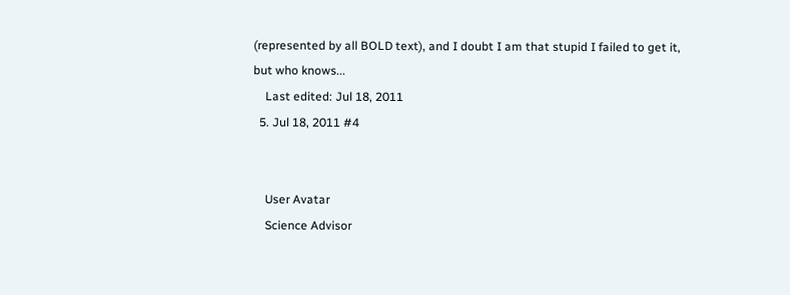(represented by all BOLD text), and I doubt I am that stupid I failed to get it, but who knows...
    Last edited: Jul 18, 2011
  5. Jul 18, 2011 #4


    User Avatar
    Science Advisor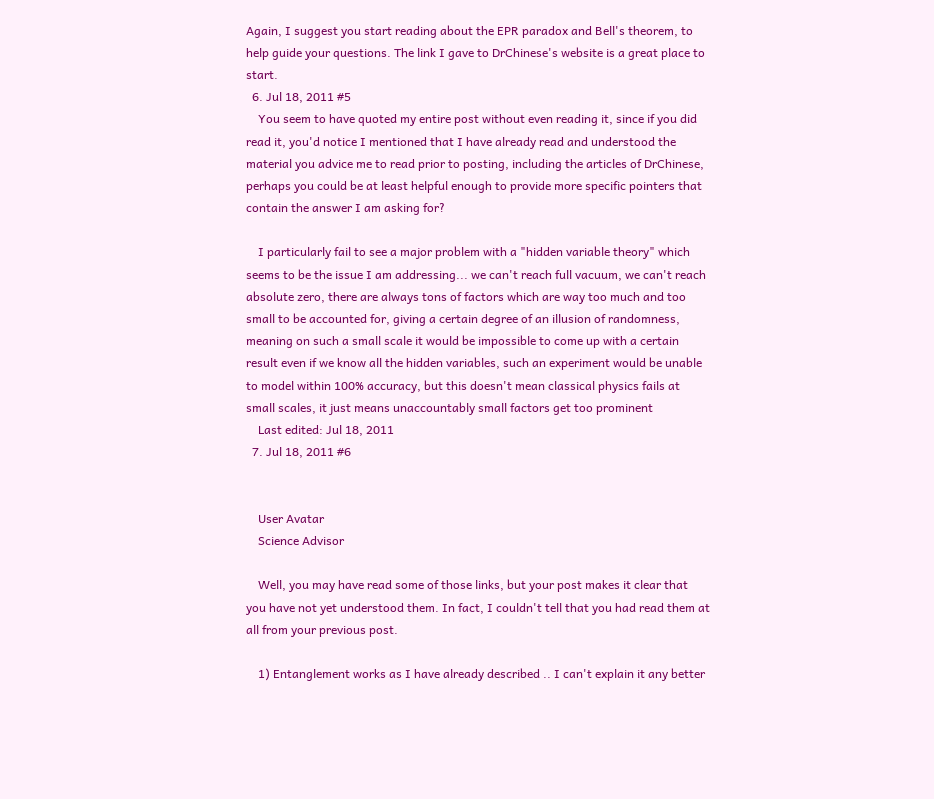Again, I suggest you start reading about the EPR paradox and Bell's theorem, to help guide your questions. The link I gave to DrChinese's website is a great place to start.
  6. Jul 18, 2011 #5
    You seem to have quoted my entire post without even reading it, since if you did read it, you'd notice I mentioned that I have already read and understood the material you advice me to read prior to posting, including the articles of DrChinese, perhaps you could be at least helpful enough to provide more specific pointers that contain the answer I am asking for?

    I particularly fail to see a major problem with a "hidden variable theory" which seems to be the issue I am addressing... we can't reach full vacuum, we can't reach absolute zero, there are always tons of factors which are way too much and too small to be accounted for, giving a certain degree of an illusion of randomness, meaning on such a small scale it would be impossible to come up with a certain result even if we know all the hidden variables, such an experiment would be unable to model within 100% accuracy, but this doesn't mean classical physics fails at small scales, it just means unaccountably small factors get too prominent
    Last edited: Jul 18, 2011
  7. Jul 18, 2011 #6


    User Avatar
    Science Advisor

    Well, you may have read some of those links, but your post makes it clear that you have not yet understood them. In fact, I couldn't tell that you had read them at all from your previous post.

    1) Entanglement works as I have already described .. I can't explain it any better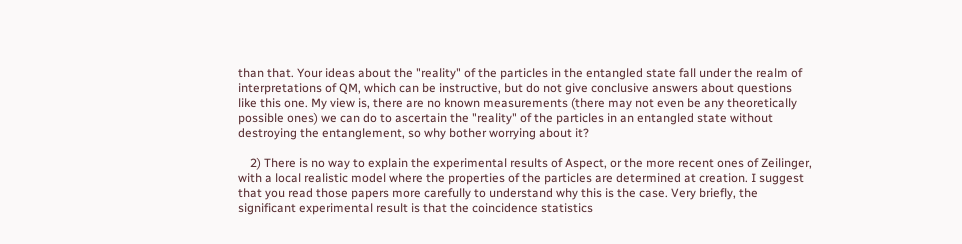than that. Your ideas about the "reality" of the particles in the entangled state fall under the realm of interpretations of QM, which can be instructive, but do not give conclusive answers about questions like this one. My view is, there are no known measurements (there may not even be any theoretically possible ones) we can do to ascertain the "reality" of the particles in an entangled state without destroying the entanglement, so why bother worrying about it?

    2) There is no way to explain the experimental results of Aspect, or the more recent ones of Zeilinger, with a local realistic model where the properties of the particles are determined at creation. I suggest that you read those papers more carefully to understand why this is the case. Very briefly, the significant experimental result is that the coincidence statistics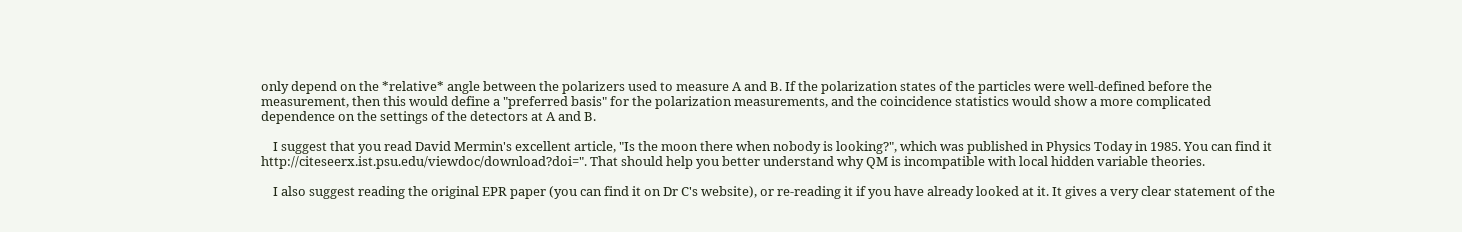only depend on the *relative* angle between the polarizers used to measure A and B. If the polarization states of the particles were well-defined before the measurement, then this would define a "preferred basis" for the polarization measurements, and the coincidence statistics would show a more complicated dependence on the settings of the detectors at A and B.

    I suggest that you read David Mermin's excellent article, "Is the moon there when nobody is looking?", which was published in Physics Today in 1985. You can find it http://citeseerx.ist.psu.edu/viewdoc/download?doi=". That should help you better understand why QM is incompatible with local hidden variable theories.

    I also suggest reading the original EPR paper (you can find it on Dr C's website), or re-reading it if you have already looked at it. It gives a very clear statement of the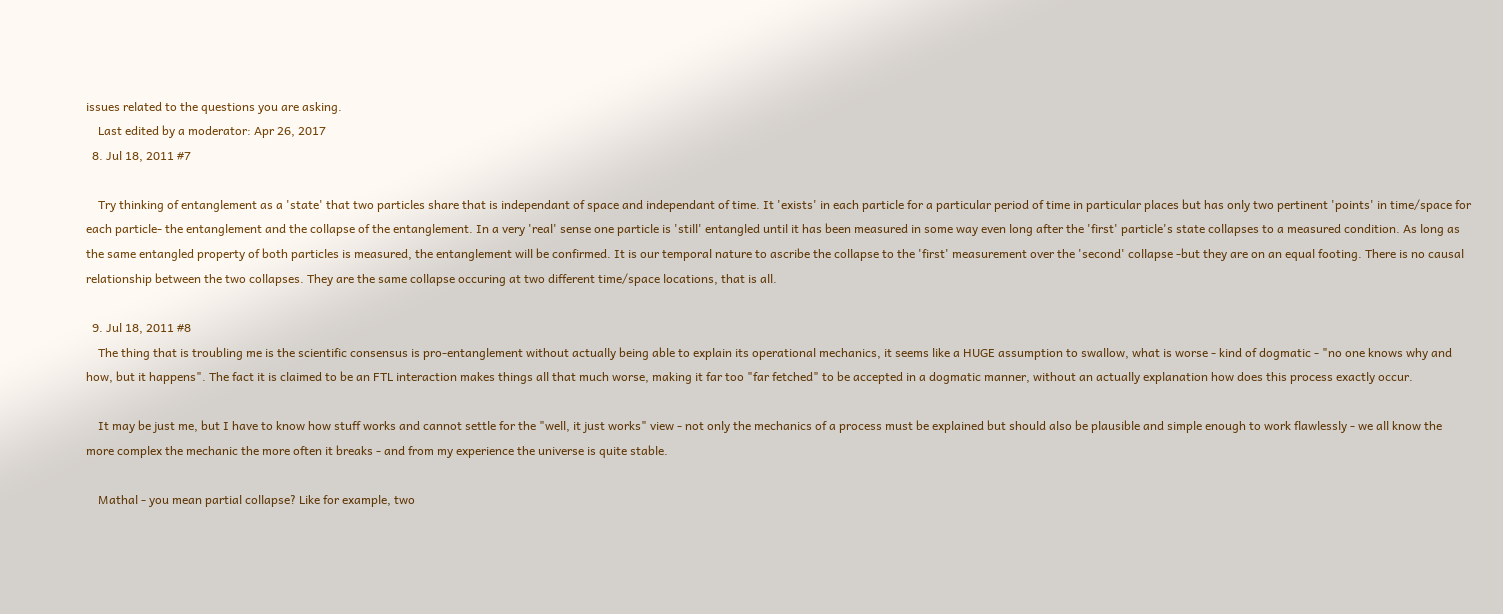issues related to the questions you are asking.
    Last edited by a moderator: Apr 26, 2017
  8. Jul 18, 2011 #7

    Try thinking of entanglement as a 'state' that two particles share that is independant of space and independant of time. It 'exists' in each particle for a particular period of time in particular places but has only two pertinent 'points' in time/space for each particle- the entanglement and the collapse of the entanglement. In a very 'real' sense one particle is 'still' entangled until it has been measured in some way even long after the 'first' particle's state collapses to a measured condition. As long as the same entangled property of both particles is measured, the entanglement will be confirmed. It is our temporal nature to ascribe the collapse to the 'first' measurement over the 'second' collapse -but they are on an equal footing. There is no causal relationship between the two collapses. They are the same collapse occuring at two different time/space locations, that is all.

  9. Jul 18, 2011 #8
    The thing that is troubling me is the scientific consensus is pro-entanglement without actually being able to explain its operational mechanics, it seems like a HUGE assumption to swallow, what is worse - kind of dogmatic - "no one knows why and how, but it happens". The fact it is claimed to be an FTL interaction makes things all that much worse, making it far too "far fetched" to be accepted in a dogmatic manner, without an actually explanation how does this process exactly occur.

    It may be just me, but I have to know how stuff works and cannot settle for the "well, it just works" view - not only the mechanics of a process must be explained but should also be plausible and simple enough to work flawlessly - we all know the more complex the mechanic the more often it breaks - and from my experience the universe is quite stable.

    Mathal - you mean partial collapse? Like for example, two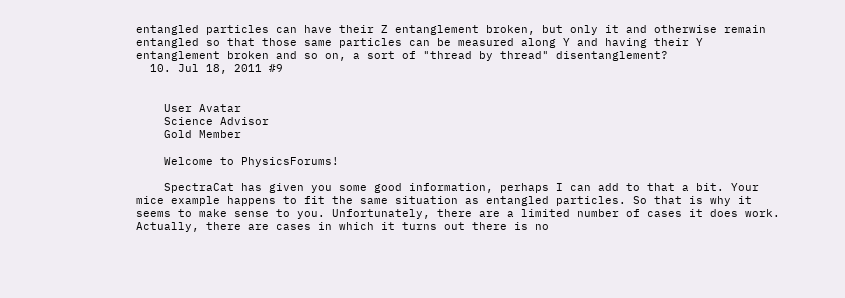entangled particles can have their Z entanglement broken, but only it and otherwise remain entangled so that those same particles can be measured along Y and having their Y entanglement broken and so on, a sort of "thread by thread" disentanglement?
  10. Jul 18, 2011 #9


    User Avatar
    Science Advisor
    Gold Member

    Welcome to PhysicsForums!

    SpectraCat has given you some good information, perhaps I can add to that a bit. Your mice example happens to fit the same situation as entangled particles. So that is why it seems to make sense to you. Unfortunately, there are a limited number of cases it does work. Actually, there are cases in which it turns out there is no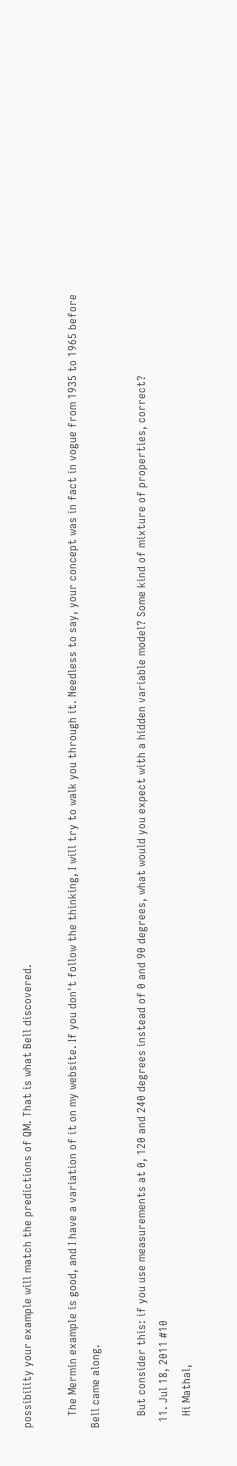possibility your example will match the predictions of QM. That is what Bell discovered.

    The Mermin example is good, and I have a variation of it on my website. If you don't follow the thinking, I will try to walk you through it. Needless to say, your concept was in fact in vogue from 1935 to 1965 before Bell came along.

    But consider this: if you use measurements at 0, 120 and 240 degrees instead of 0 and 90 degrees, what would you expect with a hidden variable model? Some kind of mixture of properties, correct?
  11. Jul 18, 2011 #10
    Hi Mathal,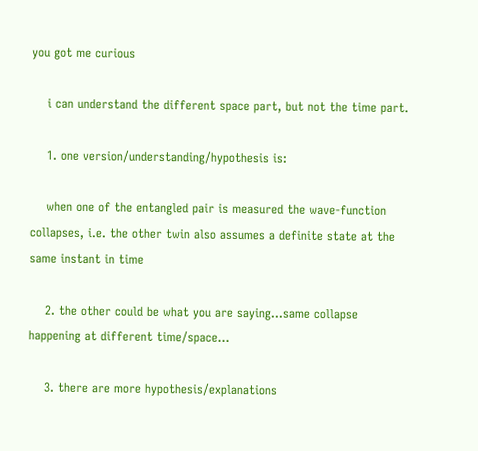you got me curious

    i can understand the different space part, but not the time part.

    1. one version/understanding/hypothesis is:

    when one of the entangled pair is measured the wave-function collapses, i.e. the other twin also assumes a definite state at the same instant in time

    2. the other could be what you are saying...same collapse happening at different time/space...

    3. there are more hypothesis/explanations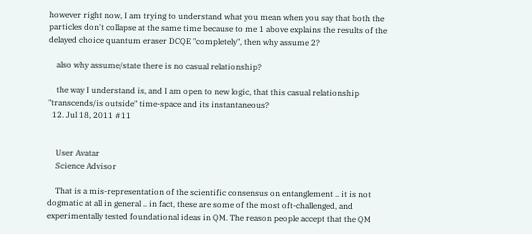however right now, I am trying to understand what you mean when you say that both the particles don't collapse at the same time because to me 1 above explains the results of the delayed choice quantum eraser DCQE "completely", then why assume 2?

    also why assume/state there is no casual relationship?

    the way I understand is, and I am open to new logic, that this casual relationship "transcends/is outside" time-space and its instantaneous?
  12. Jul 18, 2011 #11


    User Avatar
    Science Advisor

    That is a mis-representation of the scientific consensus on entanglement .. it is not dogmatic at all in general .. in fact, these are some of the most oft-challenged, and experimentally tested foundational ideas in QM. The reason people accept that the QM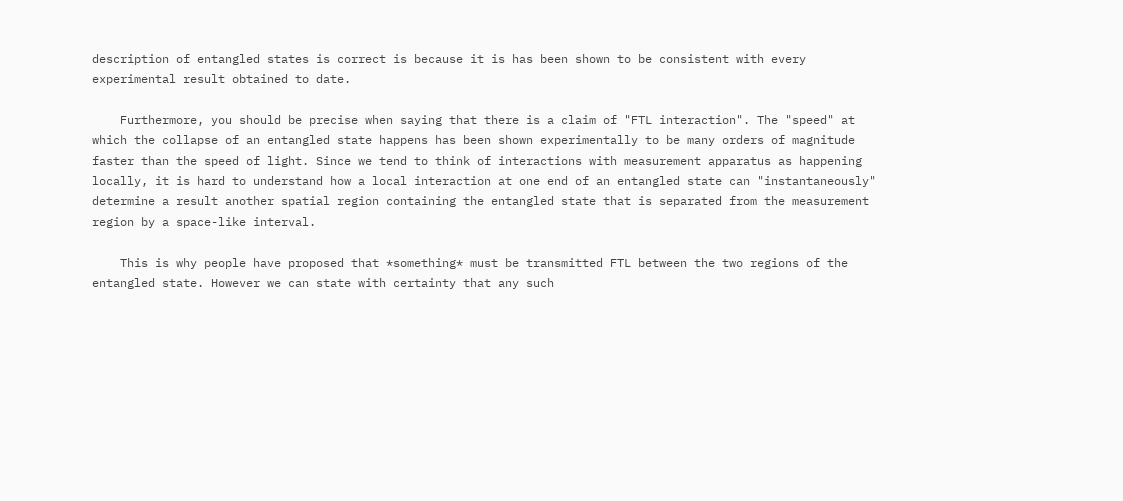description of entangled states is correct is because it is has been shown to be consistent with every experimental result obtained to date.

    Furthermore, you should be precise when saying that there is a claim of "FTL interaction". The "speed" at which the collapse of an entangled state happens has been shown experimentally to be many orders of magnitude faster than the speed of light. Since we tend to think of interactions with measurement apparatus as happening locally, it is hard to understand how a local interaction at one end of an entangled state can "instantaneously" determine a result another spatial region containing the entangled state that is separated from the measurement region by a space-like interval.

    This is why people have proposed that *something* must be transmitted FTL between the two regions of the entangled state. However we can state with certainty that any such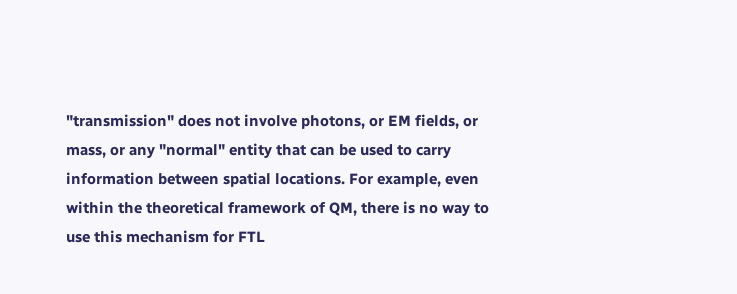"transmission" does not involve photons, or EM fields, or mass, or any "normal" entity that can be used to carry information between spatial locations. For example, even within the theoretical framework of QM, there is no way to use this mechanism for FTL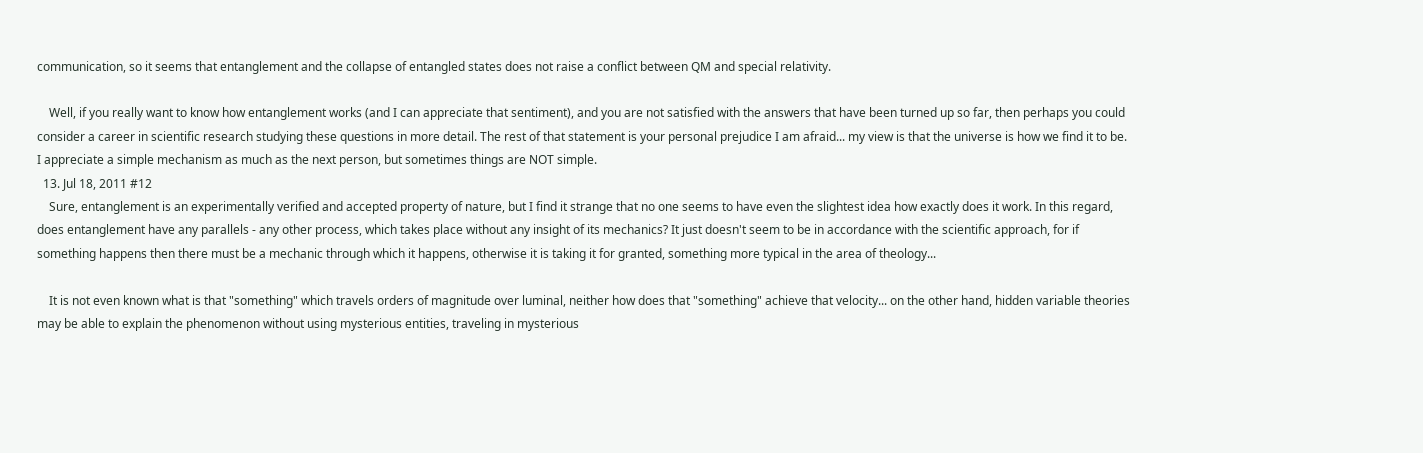communication, so it seems that entanglement and the collapse of entangled states does not raise a conflict between QM and special relativity.

    Well, if you really want to know how entanglement works (and I can appreciate that sentiment), and you are not satisfied with the answers that have been turned up so far, then perhaps you could consider a career in scientific research studying these questions in more detail. The rest of that statement is your personal prejudice I am afraid... my view is that the universe is how we find it to be. I appreciate a simple mechanism as much as the next person, but sometimes things are NOT simple.
  13. Jul 18, 2011 #12
    Sure, entanglement is an experimentally verified and accepted property of nature, but I find it strange that no one seems to have even the slightest idea how exactly does it work. In this regard, does entanglement have any parallels - any other process, which takes place without any insight of its mechanics? It just doesn't seem to be in accordance with the scientific approach, for if something happens then there must be a mechanic through which it happens, otherwise it is taking it for granted, something more typical in the area of theology...

    It is not even known what is that "something" which travels orders of magnitude over luminal, neither how does that "something" achieve that velocity... on the other hand, hidden variable theories may be able to explain the phenomenon without using mysterious entities, traveling in mysterious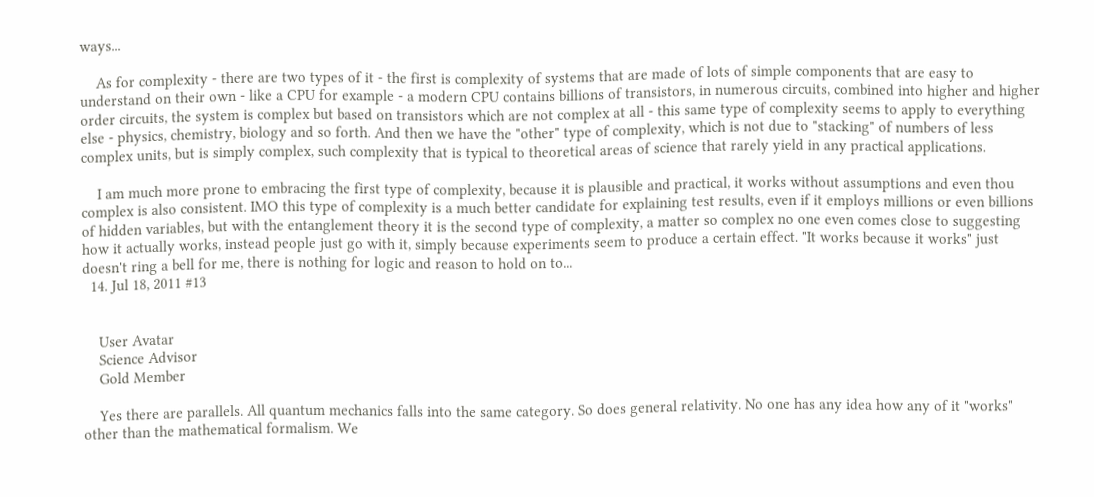ways...

    As for complexity - there are two types of it - the first is complexity of systems that are made of lots of simple components that are easy to understand on their own - like a CPU for example - a modern CPU contains billions of transistors, in numerous circuits, combined into higher and higher order circuits, the system is complex but based on transistors which are not complex at all - this same type of complexity seems to apply to everything else - physics, chemistry, biology and so forth. And then we have the "other" type of complexity, which is not due to "stacking" of numbers of less complex units, but is simply complex, such complexity that is typical to theoretical areas of science that rarely yield in any practical applications.

    I am much more prone to embracing the first type of complexity, because it is plausible and practical, it works without assumptions and even thou complex is also consistent. IMO this type of complexity is a much better candidate for explaining test results, even if it employs millions or even billions of hidden variables, but with the entanglement theory it is the second type of complexity, a matter so complex no one even comes close to suggesting how it actually works, instead people just go with it, simply because experiments seem to produce a certain effect. "It works because it works" just doesn't ring a bell for me, there is nothing for logic and reason to hold on to...
  14. Jul 18, 2011 #13


    User Avatar
    Science Advisor
    Gold Member

    Yes there are parallels. All quantum mechanics falls into the same category. So does general relativity. No one has any idea how any of it "works" other than the mathematical formalism. We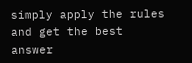simply apply the rules and get the best answer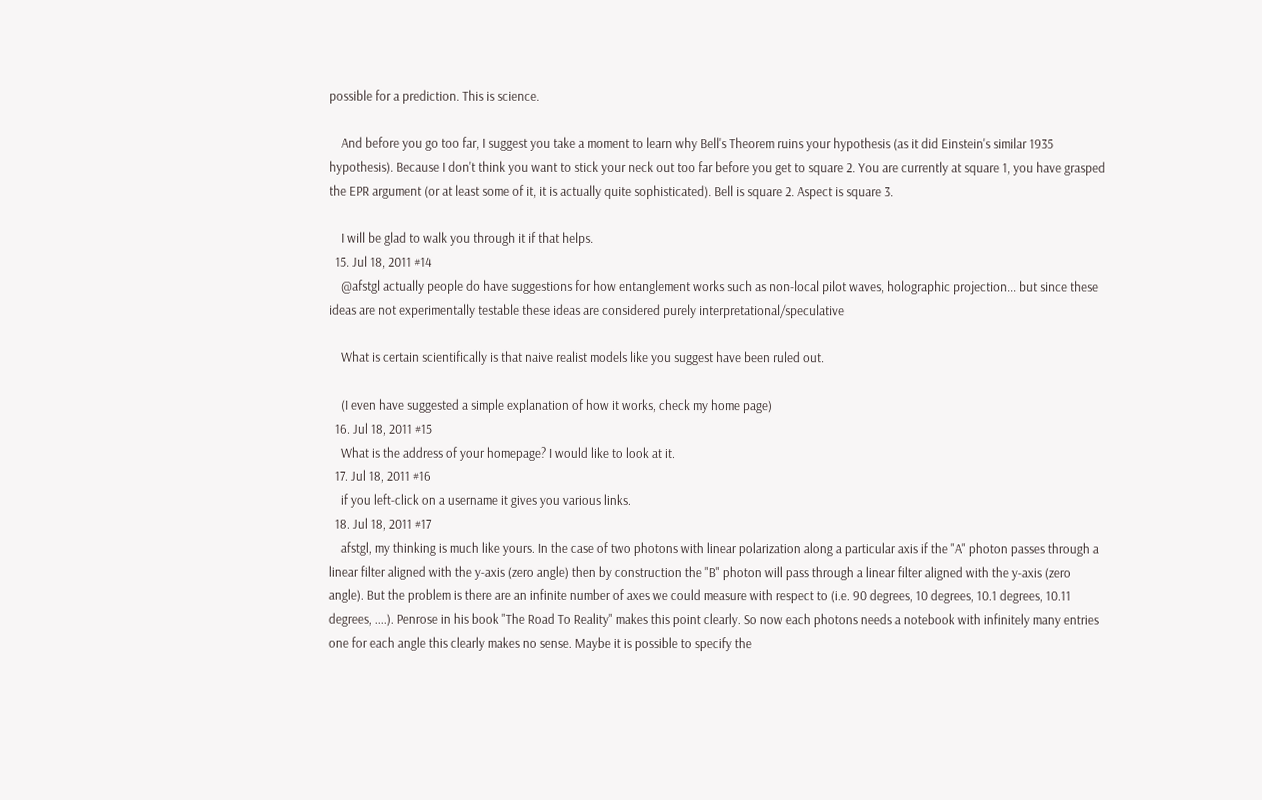possible for a prediction. This is science.

    And before you go too far, I suggest you take a moment to learn why Bell's Theorem ruins your hypothesis (as it did Einstein's similar 1935 hypothesis). Because I don't think you want to stick your neck out too far before you get to square 2. You are currently at square 1, you have grasped the EPR argument (or at least some of it, it is actually quite sophisticated). Bell is square 2. Aspect is square 3.

    I will be glad to walk you through it if that helps.
  15. Jul 18, 2011 #14
    @afstgl actually people do have suggestions for how entanglement works such as non-local pilot waves, holographic projection... but since these ideas are not experimentally testable these ideas are considered purely interpretational/speculative

    What is certain scientifically is that naive realist models like you suggest have been ruled out.

    (I even have suggested a simple explanation of how it works, check my home page)
  16. Jul 18, 2011 #15
    What is the address of your homepage? I would like to look at it.
  17. Jul 18, 2011 #16
    if you left-click on a username it gives you various links.
  18. Jul 18, 2011 #17
    afstgl, my thinking is much like yours. In the case of two photons with linear polarization along a particular axis if the "A" photon passes through a linear filter aligned with the y-axis (zero angle) then by construction the "B" photon will pass through a linear filter aligned with the y-axis (zero angle). But the problem is there are an infinite number of axes we could measure with respect to (i.e. 90 degrees, 10 degrees, 10.1 degrees, 10.11 degrees, ....). Penrose in his book "The Road To Reality" makes this point clearly. So now each photons needs a notebook with infinitely many entries one for each angle this clearly makes no sense. Maybe it is possible to specify the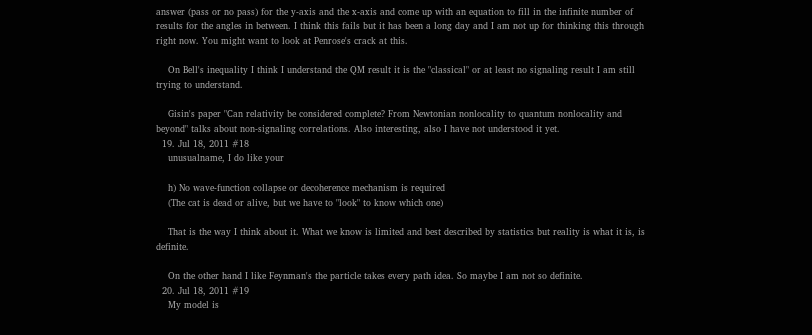answer (pass or no pass) for the y-axis and the x-axis and come up with an equation to fill in the infinite number of results for the angles in between. I think this fails but it has been a long day and I am not up for thinking this through right now. You might want to look at Penrose's crack at this.

    On Bell's inequality I think I understand the QM result it is the "classical" or at least no signaling result I am still trying to understand.

    Gisin's paper "Can relativity be considered complete? From Newtonian nonlocality to quantum nonlocality and beyond" talks about non-signaling correlations. Also interesting, also I have not understood it yet.
  19. Jul 18, 2011 #18
    unusualname, I do like your

    h) No wave-function collapse or decoherence mechanism is required
    (The cat is dead or alive, but we have to "look" to know which one)

    That is the way I think about it. What we know is limited and best described by statistics but reality is what it is, is definite.

    On the other hand I like Feynman's the particle takes every path idea. So maybe I am not so definite.
  20. Jul 18, 2011 #19
    My model is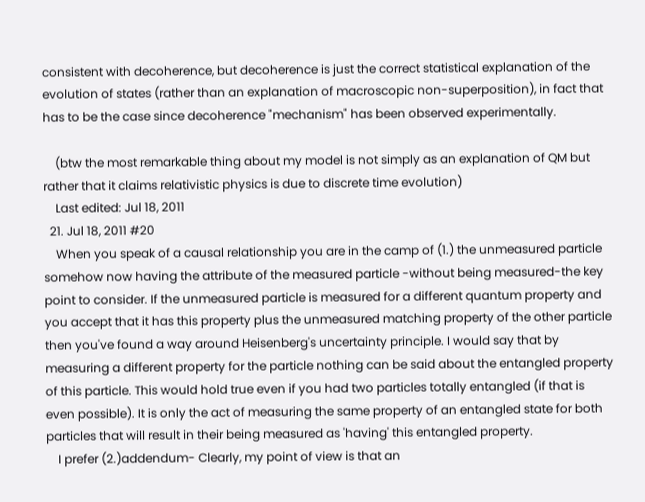consistent with decoherence, but decoherence is just the correct statistical explanation of the evolution of states (rather than an explanation of macroscopic non-superposition), in fact that has to be the case since decoherence "mechanism" has been observed experimentally.

    (btw the most remarkable thing about my model is not simply as an explanation of QM but rather that it claims relativistic physics is due to discrete time evolution)
    Last edited: Jul 18, 2011
  21. Jul 18, 2011 #20
    When you speak of a causal relationship you are in the camp of (1.) the unmeasured particle somehow now having the attribute of the measured particle -without being measured-the key point to consider. If the unmeasured particle is measured for a different quantum property and you accept that it has this property plus the unmeasured matching property of the other particle then you've found a way around Heisenberg's uncertainty principle. I would say that by measuring a different property for the particle nothing can be said about the entangled property of this particle. This would hold true even if you had two particles totally entangled (if that is even possible). It is only the act of measuring the same property of an entangled state for both particles that will result in their being measured as 'having' this entangled property.
    I prefer (2.)addendum- Clearly, my point of view is that an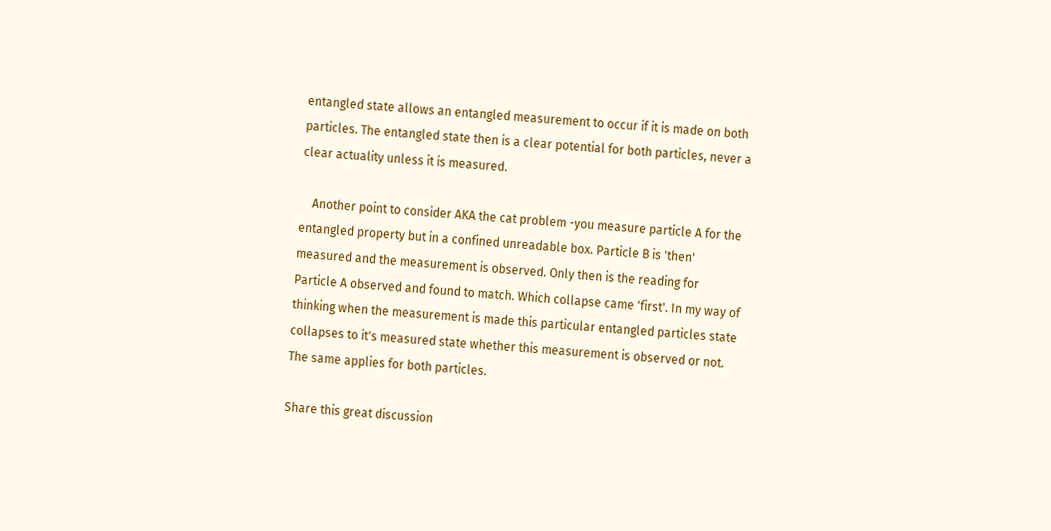entangled state allows an entangled measurement to occur if it is made on both particles. The entangled state then is a clear potential for both particles, never a clear actuality unless it is measured.

    Another point to consider AKA the cat problem -you measure particle A for the entangled property but in a confined unreadable box. Particle B is 'then' measured and the measurement is observed. Only then is the reading for Particle A observed and found to match. Which collapse came 'first'. In my way of thinking when the measurement is made this particular entangled particles state collapses to it's measured state whether this measurement is observed or not. The same applies for both particles.

Share this great discussion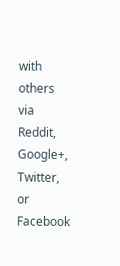with others via Reddit, Google+, Twitter, or Facebook